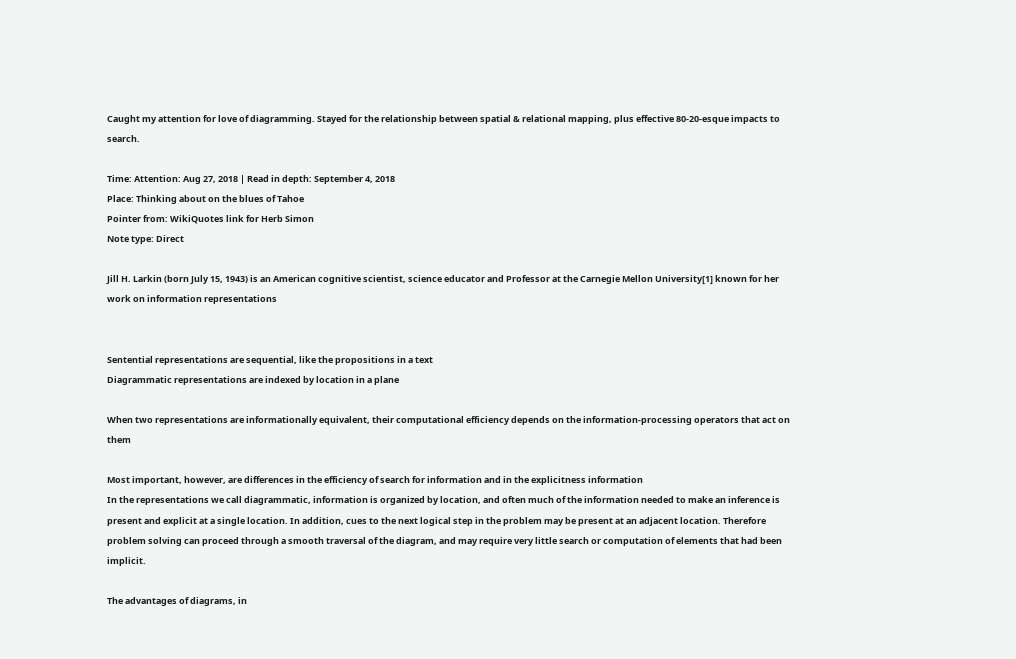Caught my attention for love of diagramming. Stayed for the relationship between spatial & relational mapping, plus effective 80-20-esque impacts to search.

Time: Attention: Aug 27, 2018 | Read in depth: September 4, 2018
Place: Thinking about on the blues of Tahoe
Pointer from: WikiQuotes link for Herb Simon
Note type: Direct

Jill H. Larkin (born July 15, 1943) is an American cognitive scientist, science educator and Professor at the Carnegie Mellon University[1] known for her work on information representations


Sentential representations are sequential, like the propositions in a text
Diagrammatic representations are indexed by location in a plane

When two representations are informationally equivalent, their computational efficiency depends on the information-processing operators that act on them

Most important, however, are differences in the efficiency of search for information and in the explicitness information
In the representations we call diagrammatic, information is organized by location, and often much of the information needed to make an inference is present and explicit at a single location. In addition, cues to the next logical step in the problem may be present at an adjacent location. Therefore problem solving can proceed through a smooth traversal of the diagram, and may require very little search or computation of elements that had been implicit.

The advantages of diagrams, in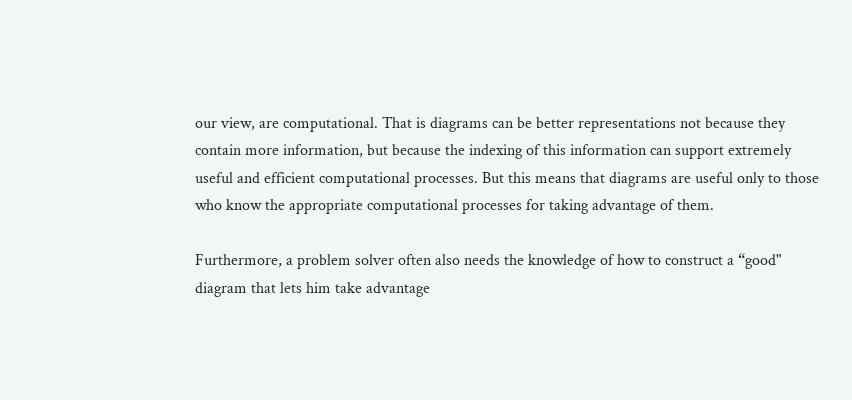our view, are computational. That is diagrams can be better representations not because they contain more information, but because the indexing of this information can support extremely useful and efficient computational processes. But this means that diagrams are useful only to those who know the appropriate computational processes for taking advantage of them.

Furthermore, a problem solver often also needs the knowledge of how to construct a “good" diagram that lets him take advantage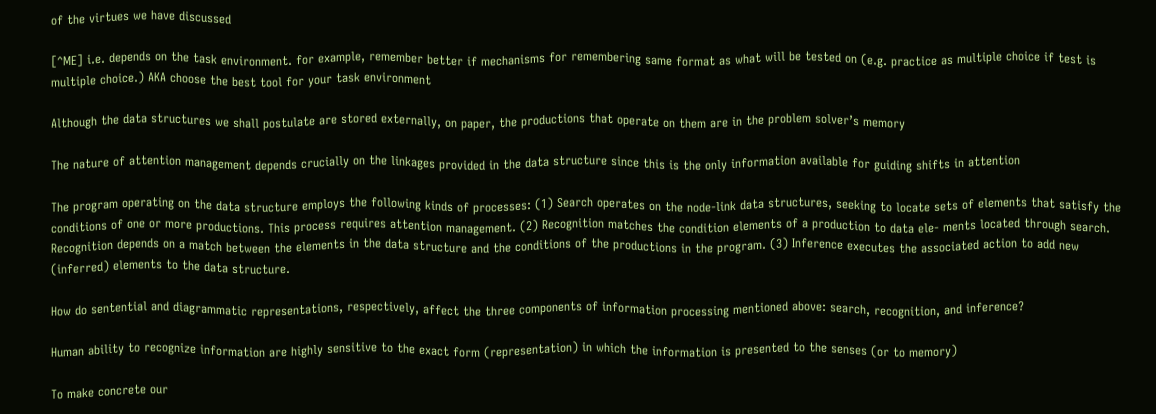of the virtues we have discussed

[^ME] i.e. depends on the task environment. for example, remember better if mechanisms for remembering same format as what will be tested on (e.g. practice as multiple choice if test is multiple choice.) AKA choose the best tool for your task environment

Although the data structures we shall postulate are stored externally, on paper, the productions that operate on them are in the problem solver’s memory

The nature of attention management depends crucially on the linkages provided in the data structure since this is the only information available for guiding shifts in attention

The program operating on the data structure employs the following kinds of processes: (1) Search operates on the node-link data structures, seeking to locate sets of elements that satisfy the conditions of one or more productions. This process requires attention management. (2) Recognition matches the condition elements of a production to data ele- ments located through search. Recognition depends on a match between the elements in the data structure and the conditions of the productions in the program. (3) Inference executes the associated action to add new (inferred) elements to the data structure.

How do sentential and diagrammatic representations, respectively, affect the three components of information processing mentioned above: search, recognition, and inference?

Human ability to recognize information are highly sensitive to the exact form (representation) in which the information is presented to the senses (or to memory)

To make concrete our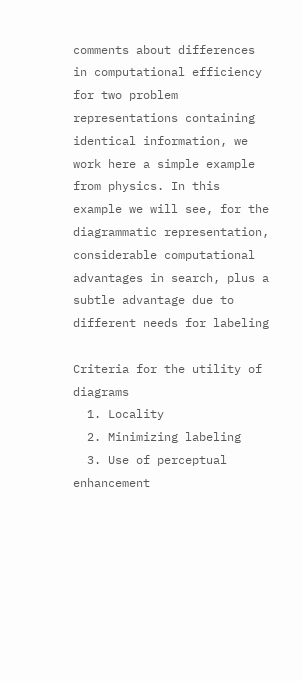comments about differences in computational efficiency for two problem representations containing identical information, we work here a simple example from physics. In this example we will see, for the diagrammatic representation, considerable computational advantages in search, plus a subtle advantage due to different needs for labeling

Criteria for the utility of diagrams
  1. Locality
  2. Minimizing labeling
  3. Use of perceptual enhancement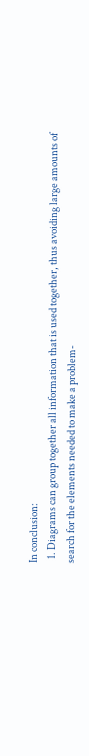In conclusion:
  1. Diagrams can group together all information that is used together, thus avoiding large amounts of search for the elements needed to make a problem-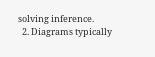solving inference.
  2. Diagrams typically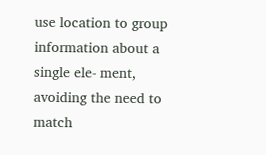use location to group information about a single ele- ment, avoiding the need to match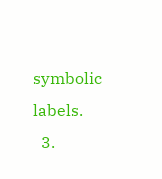symbolic labels.
  3.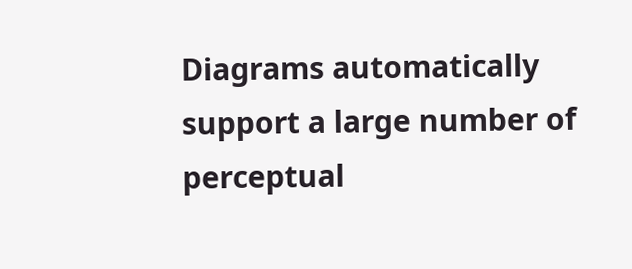Diagrams automatically support a large number of perceptual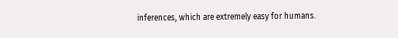inferences, which are extremely easy for humans.